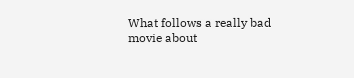What follows a really bad movie about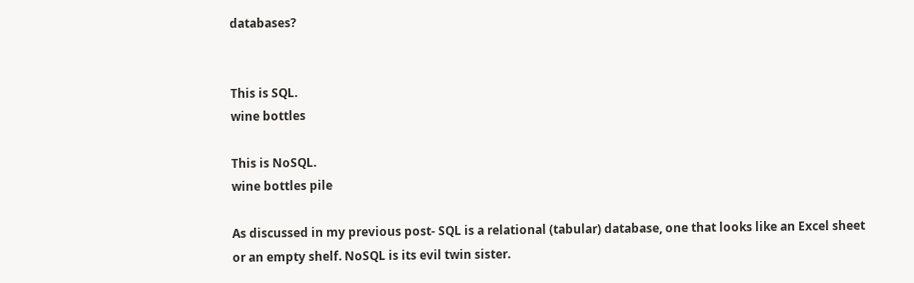databases?


This is SQL.
wine bottles

This is NoSQL.
wine bottles pile

As discussed in my previous post- SQL is a relational (tabular) database, one that looks like an Excel sheet or an empty shelf. NoSQL is its evil twin sister.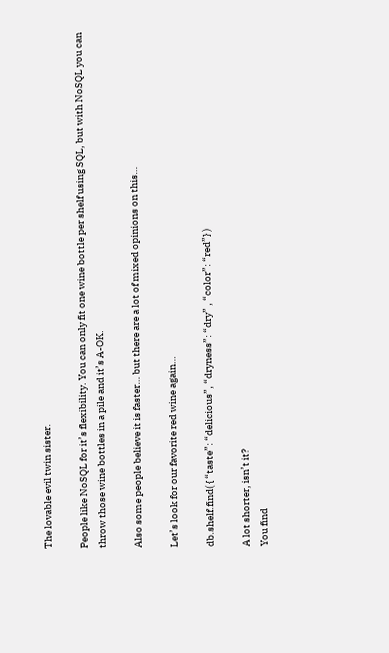The lovable evil twin sister.

People like NoSQL for it’s flexibility. You can only fit one wine bottle per shelf using SQL, but with NoSQL you can throw those wine bottles in a pile and it’s A-OK.

Also some people believe it is faster… but there are a lot of mixed opinions on this…

Let’s look for our favorite red wine again…

db.shelf.find( { “taste”: “delicious”, “dryness”: “dry” , “color”: “red”} )

A lot shorter, isn’t it?
You find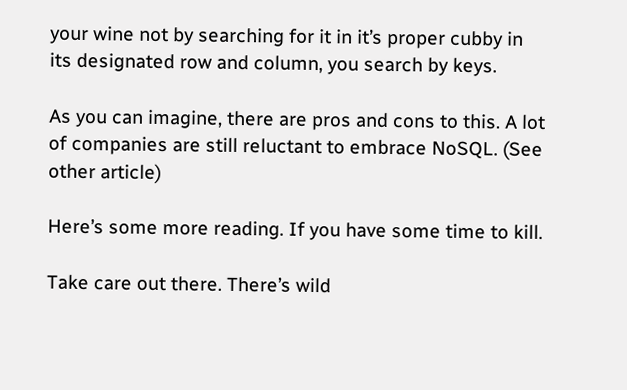your wine not by searching for it in it’s proper cubby in its designated row and column, you search by keys.

As you can imagine, there are pros and cons to this. A lot of companies are still reluctant to embrace NoSQL. (See other article)

Here’s some more reading. If you have some time to kill.

Take care out there. There’s wild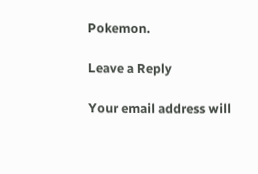Pokemon.

Leave a Reply

Your email address will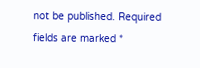not be published. Required fields are marked *